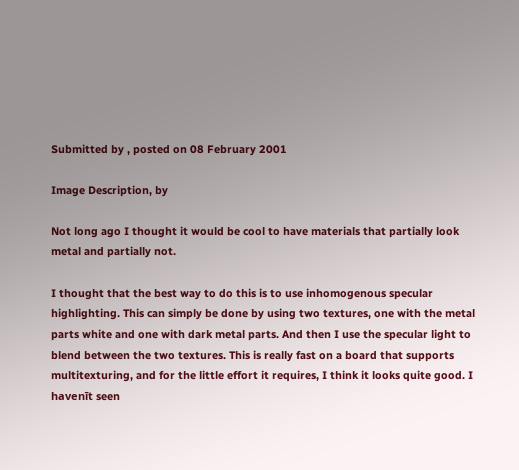Submitted by , posted on 08 February 2001

Image Description, by

Not long ago I thought it would be cool to have materials that partially look metal and partially not.

I thought that the best way to do this is to use inhomogenous specular highlighting. This can simply be done by using two textures, one with the metal parts white and one with dark metal parts. And then I use the specular light to blend between the two textures. This is really fast on a board that supports multitexturing, and for the little effort it requires, I think it looks quite good. I havenīt seen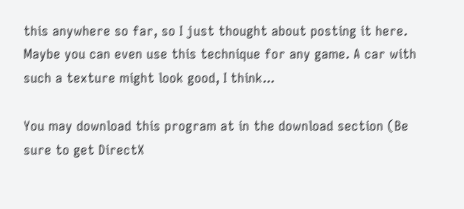this anywhere so far, so I just thought about posting it here. Maybe you can even use this technique for any game. A car with such a texture might look good, I think...

You may download this program at in the download section (Be sure to get DirectX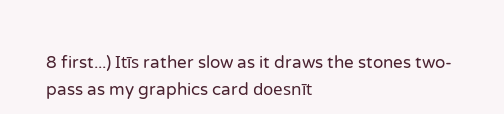8 first...) Itīs rather slow as it draws the stones two-pass as my graphics card doesnīt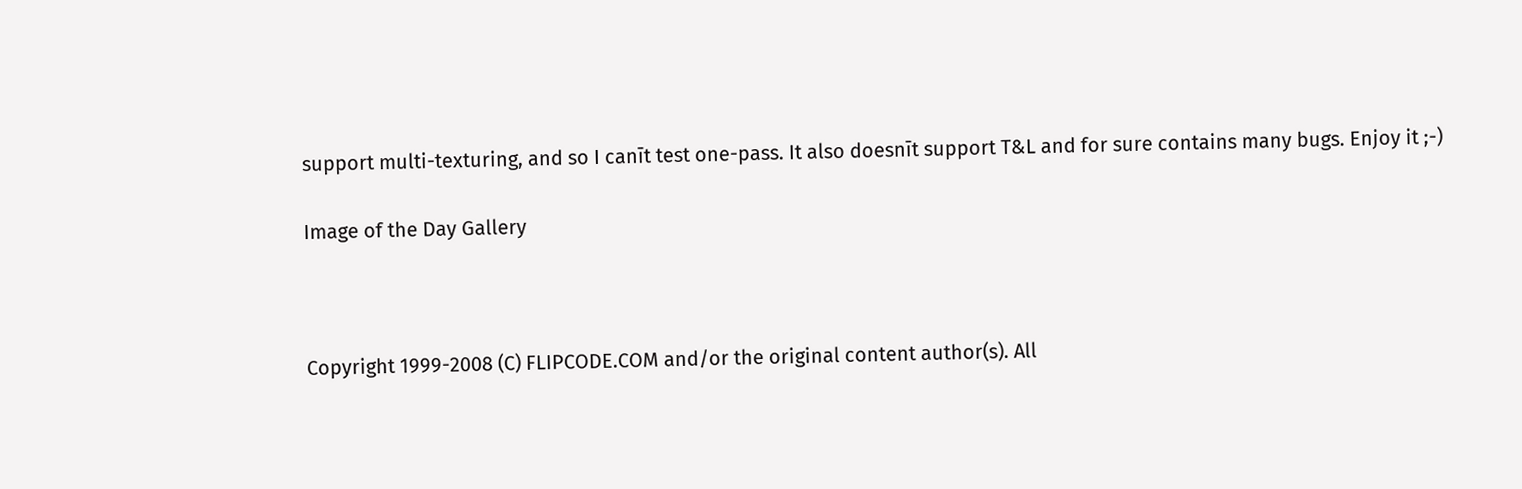support multi-texturing, and so I canīt test one-pass. It also doesnīt support T&L and for sure contains many bugs. Enjoy it ;-)

Image of the Day Gallery



Copyright 1999-2008 (C) FLIPCODE.COM and/or the original content author(s). All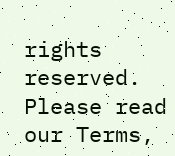rights reserved.
Please read our Terms,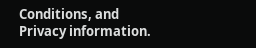Conditions, and Privacy information.